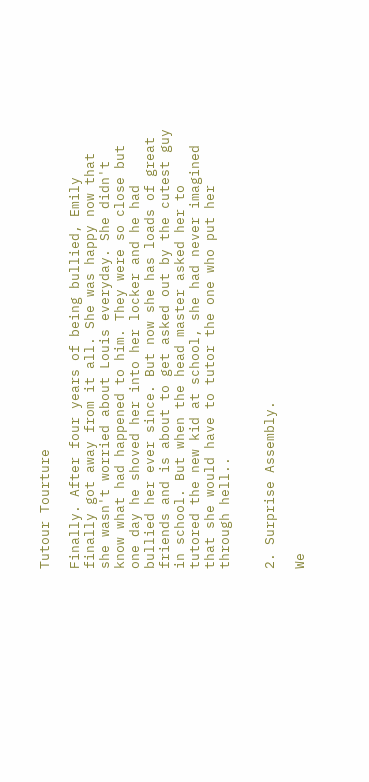Tutour Tourture

Finally. After four years of being bullied, Emily finally got away from it all. She was happy now that she wasn't worried about Louis everyday. She didn't know what had happened to him. They were so close but one day he shoved her into her locker and he had bullied her ever since. But now she has loads of great friends and is about to get asked out by the cutest guy in school. But when the head master asked her to tutored the new kid at school, she had never imagined that she would have to tutor the one who put her through hell..


2. Surprise Assembly.

We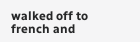walked off to french and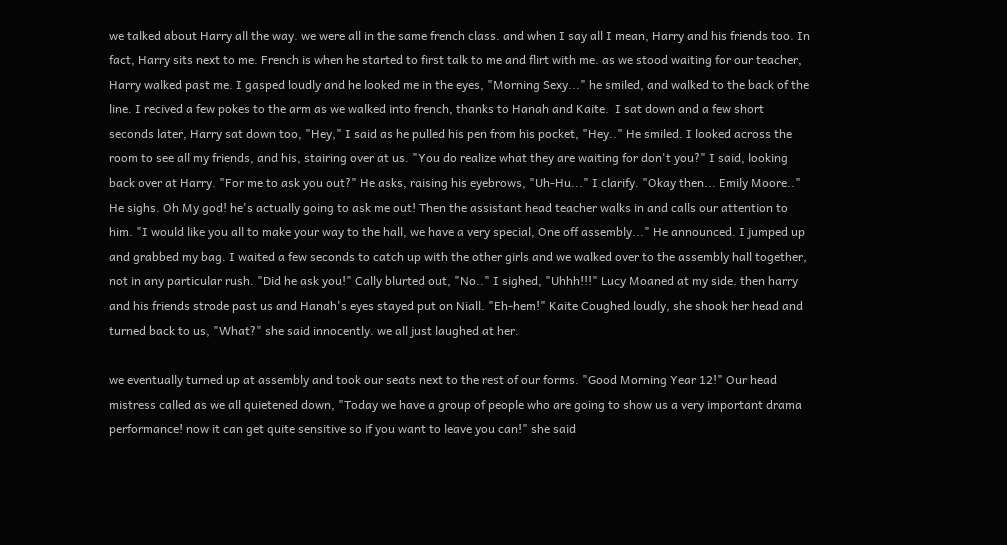we talked about Harry all the way. we were all in the same french class. and when I say all I mean, Harry and his friends too. In fact, Harry sits next to me. French is when he started to first talk to me and flirt with me. as we stood waiting for our teacher, Harry walked past me. I gasped loudly and he looked me in the eyes, "Morning Sexy..." he smiled, and walked to the back of the line. I recived a few pokes to the arm as we walked into french, thanks to Hanah and Kaite.  I sat down and a few short seconds later, Harry sat down too, "Hey," I said as he pulled his pen from his pocket, "Hey.." He smiled. I looked across the room to see all my friends, and his, stairing over at us. "You do realize what they are waiting for don't you?" I said, looking back over at Harry. "For me to ask you out?" He asks, raising his eyebrows, "Uh-Hu..." I clarify. "Okay then... Emily Moore.." He sighs. Oh My god! he's actually going to ask me out! Then the assistant head teacher walks in and calls our attention to him. "I would like you all to make your way to the hall, we have a very special, One off assembly..." He announced. I jumped up and grabbed my bag. I waited a few seconds to catch up with the other girls and we walked over to the assembly hall together, not in any particular rush. "Did he ask you!" Cally blurted out, "No.." I sighed, "Uhhh!!!" Lucy Moaned at my side. then harry and his friends strode past us and Hanah's eyes stayed put on Niall. "Eh-hem!" Kaite Coughed loudly, she shook her head and turned back to us, "What?" she said innocently. we all just laughed at her.

we eventually turned up at assembly and took our seats next to the rest of our forms. "Good Morning Year 12!" Our head mistress called as we all quietened down, "Today we have a group of people who are going to show us a very important drama performance! now it can get quite sensitive so if you want to leave you can!" she said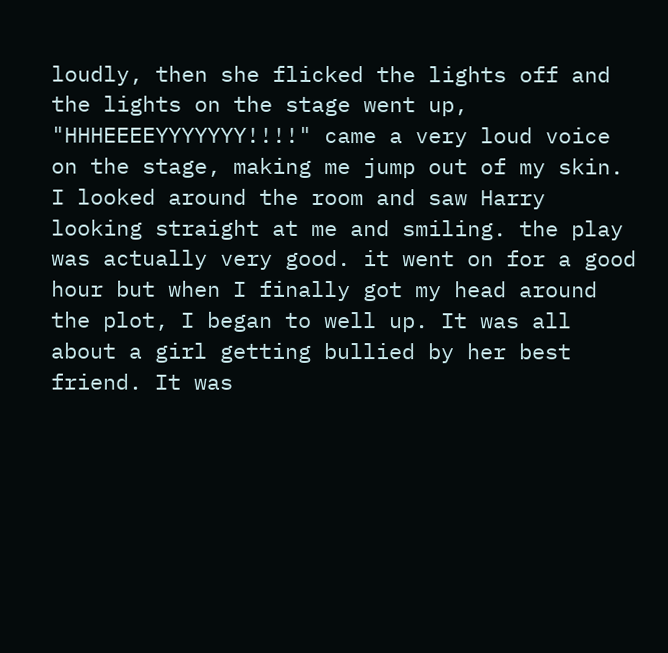loudly, then she flicked the lights off and the lights on the stage went up, "HHHEEEEYYYYYYY!!!!" came a very loud voice on the stage, making me jump out of my skin. I looked around the room and saw Harry looking straight at me and smiling. the play was actually very good. it went on for a good hour but when I finally got my head around the plot, I began to well up. It was all about a girl getting bullied by her best friend. It was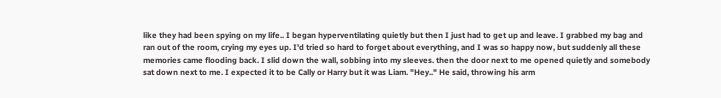like they had been spying on my life.. I began hyperventilating quietly but then I just had to get up and leave. I grabbed my bag and ran out of the room, crying my eyes up. I'd tried so hard to forget about everything, and I was so happy now, but suddenly all these memories came flooding back. I slid down the wall, sobbing into my sleeves. then the door next to me opened quietly and somebody sat down next to me. I expected it to be Cally or Harry but it was Liam. "Hey.." He said, throwing his arm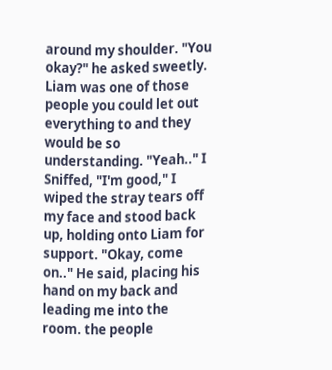around my shoulder. "You okay?" he asked sweetly. Liam was one of those people you could let out everything to and they would be so understanding. "Yeah.." I Sniffed, "I'm good," I wiped the stray tears off my face and stood back up, holding onto Liam for support. "Okay, come on.." He said, placing his hand on my back and leading me into the room. the people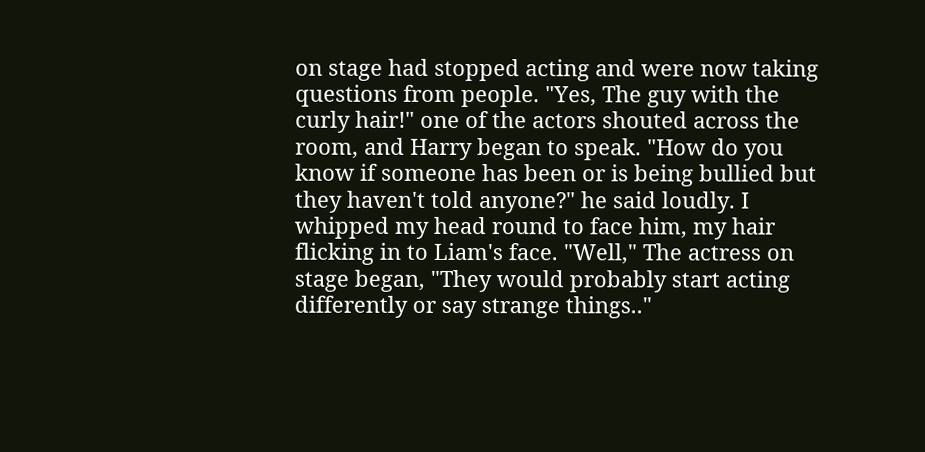on stage had stopped acting and were now taking questions from people. "Yes, The guy with the curly hair!" one of the actors shouted across the room, and Harry began to speak. "How do you know if someone has been or is being bullied but they haven't told anyone?" he said loudly. I whipped my head round to face him, my hair flicking in to Liam's face. "Well," The actress on stage began, "They would probably start acting differently or say strange things.."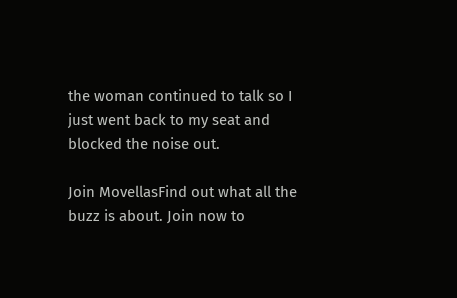the woman continued to talk so I just went back to my seat and blocked the noise out.

Join MovellasFind out what all the buzz is about. Join now to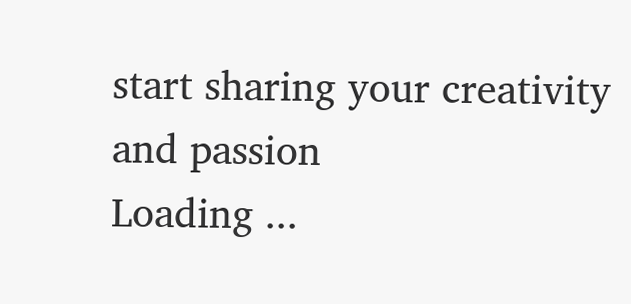start sharing your creativity and passion
Loading ...